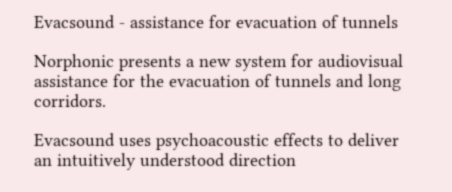Evacsound - assistance for evacuation of tunnels

Norphonic presents a new system for audiovisual assistance for the evacuation of tunnels and long corridors.

Evacsound uses psychoacoustic effects to deliver an intuitively understood direction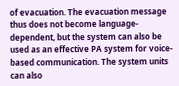of evacuation. The evacuation message thus does not become language-dependent, but the system can also be used as an effective PA system for voice-based communication. The system units can also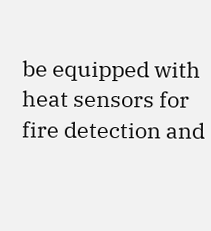be equipped with heat sensors for fire detection and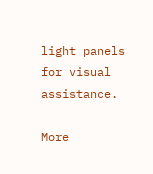light panels for visual assistance.

More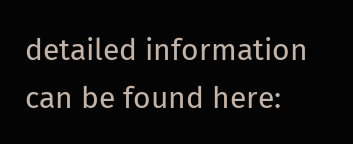detailed information can be found here: